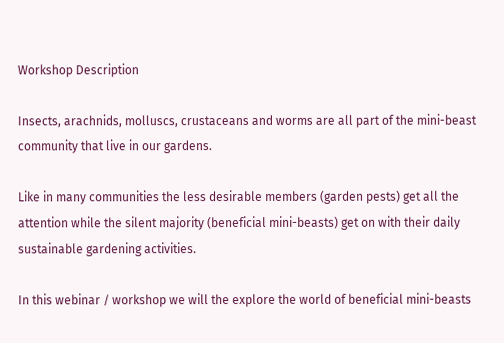Workshop Description

Insects, arachnids, molluscs, crustaceans and worms are all part of the mini-beast community that live in our gardens.

Like in many communities the less desirable members (garden pests) get all the attention while the silent majority (beneficial mini-beasts) get on with their daily sustainable gardening activities.

In this webinar / workshop we will the explore the world of beneficial mini-beasts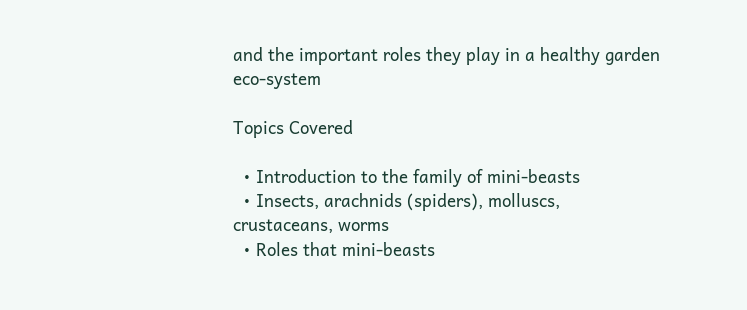and the important roles they play in a healthy garden eco-system

Topics Covered

  • Introduction to the family of mini-beasts
  • Insects, arachnids (spiders), molluscs, crustaceans, worms
  • Roles that mini-beasts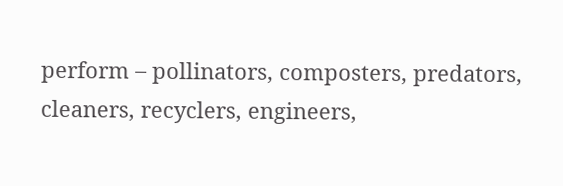perform – pollinators, composters, predators, cleaners, recyclers, engineers,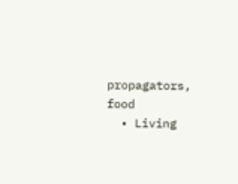propagators, food
  • Living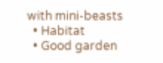with mini-beasts
  • Habitat
  • Good garden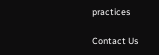practices

Contact Us